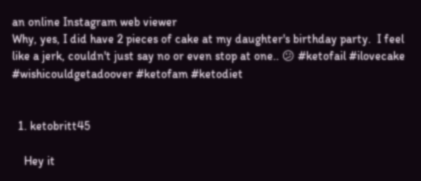an online Instagram web viewer
Why, yes, I did have 2 pieces of cake at my daughter's birthday party.  I feel like a jerk, couldn't just say no or even stop at one.. 😕 #ketofail #ilovecake #wishicouldgetadoover #ketofam #ketodiet


  1. ketobritt45

    Hey it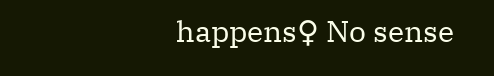happens♀ No sense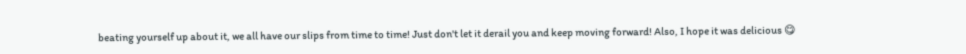beating yourself up about it, we all have our slips from time to time! Just don't let it derail you and keep moving forward! Also, I hope it was delicious 😋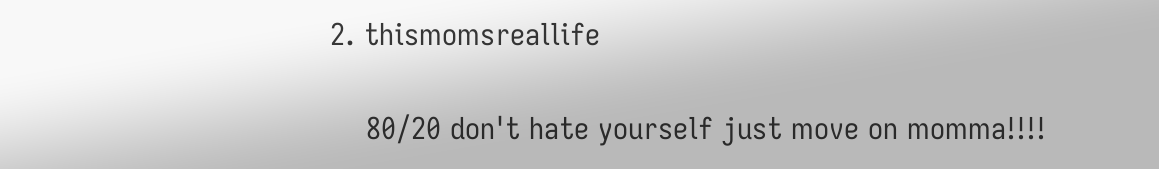2. thismomsreallife

    80/20 don't hate yourself just move on momma!!!!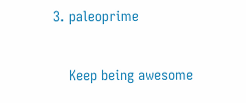3. paleoprime

    Keep being awesome